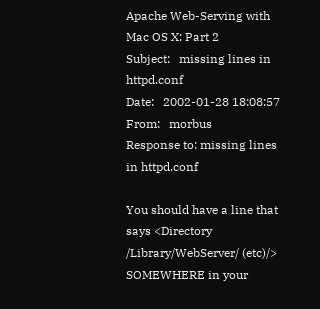Apache Web-Serving with Mac OS X: Part 2
Subject:   missing lines in httpd.conf
Date:   2002-01-28 18:08:57
From:   morbus
Response to: missing lines in httpd.conf

You should have a line that says <Directory /Library/WebServer/ (etc)/> SOMEWHERE in your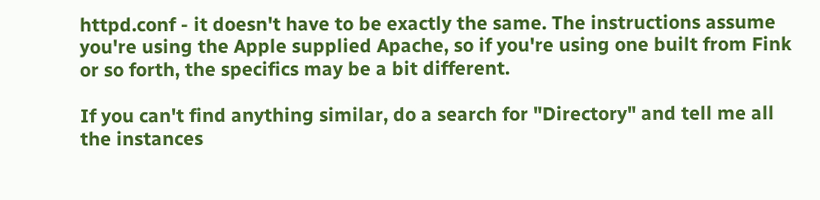httpd.conf - it doesn't have to be exactly the same. The instructions assume you're using the Apple supplied Apache, so if you're using one built from Fink or so forth, the specifics may be a bit different.

If you can't find anything similar, do a search for "Directory" and tell me all the instances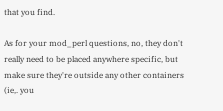that you find.

As for your mod_perl questions, no, they don't really need to be placed anywhere specific, but make sure they're outside any other containers (ie,. you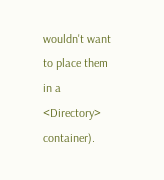wouldn't want to place them in a <Directory> container).